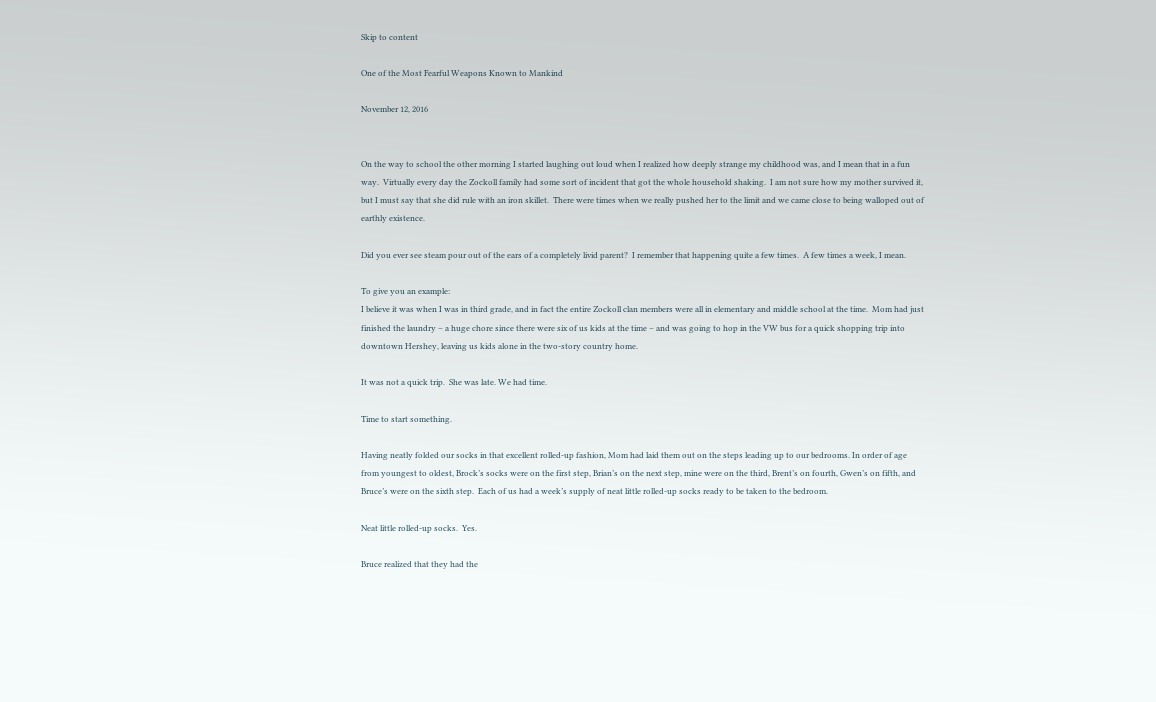Skip to content

One of the Most Fearful Weapons Known to Mankind

November 12, 2016


On the way to school the other morning I started laughing out loud when I realized how deeply strange my childhood was, and I mean that in a fun way.  Virtually every day the Zockoll family had some sort of incident that got the whole household shaking.  I am not sure how my mother survived it, but I must say that she did rule with an iron skillet.  There were times when we really pushed her to the limit and we came close to being walloped out of earthly existence.

Did you ever see steam pour out of the ears of a completely livid parent?  I remember that happening quite a few times.  A few times a week, I mean.

To give you an example:
I believe it was when I was in third grade, and in fact the entire Zockoll clan members were all in elementary and middle school at the time.  Mom had just finished the laundry – a huge chore since there were six of us kids at the time – and was going to hop in the VW bus for a quick shopping trip into downtown Hershey, leaving us kids alone in the two-story country home.

It was not a quick trip.  She was late. We had time.

Time to start something.

Having neatly folded our socks in that excellent rolled-up fashion, Mom had laid them out on the steps leading up to our bedrooms. In order of age from youngest to oldest, Brock’s socks were on the first step, Brian’s on the next step, mine were on the third, Brent’s on fourth, Gwen’s on fifth, and Bruce’s were on the sixth step.  Each of us had a week’s supply of neat little rolled-up socks ready to be taken to the bedroom.

Neat little rolled-up socks.  Yes.

Bruce realized that they had the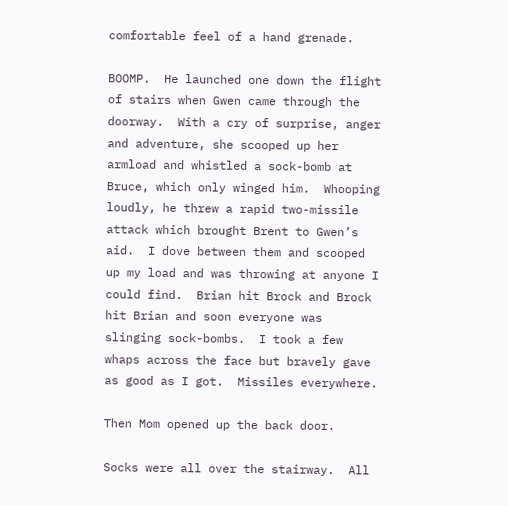comfortable feel of a hand grenade.

BOOMP.  He launched one down the flight of stairs when Gwen came through the doorway.  With a cry of surprise, anger and adventure, she scooped up her armload and whistled a sock-bomb at Bruce, which only winged him.  Whooping loudly, he threw a rapid two-missile attack which brought Brent to Gwen’s aid.  I dove between them and scooped up my load and was throwing at anyone I could find.  Brian hit Brock and Brock hit Brian and soon everyone was slinging sock-bombs.  I took a few whaps across the face but bravely gave as good as I got.  Missiles everywhere.

Then Mom opened up the back door.

Socks were all over the stairway.  All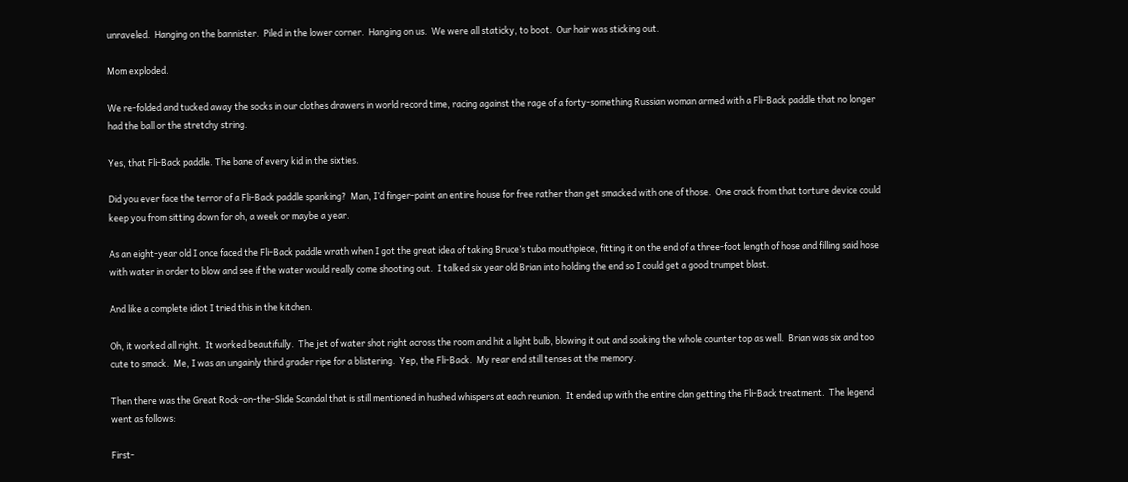unraveled.  Hanging on the bannister.  Piled in the lower corner.  Hanging on us.  We were all staticky, to boot.  Our hair was sticking out.

Mom exploded.

We re-folded and tucked away the socks in our clothes drawers in world record time, racing against the rage of a forty-something Russian woman armed with a Fli-Back paddle that no longer had the ball or the stretchy string.

Yes, that Fli-Back paddle. The bane of every kid in the sixties.

Did you ever face the terror of a Fli-Back paddle spanking?  Man, I’d finger-paint an entire house for free rather than get smacked with one of those.  One crack from that torture device could keep you from sitting down for oh, a week or maybe a year.

As an eight-year old I once faced the Fli-Back paddle wrath when I got the great idea of taking Bruce’s tuba mouthpiece, fitting it on the end of a three-foot length of hose and filling said hose with water in order to blow and see if the water would really come shooting out.  I talked six year old Brian into holding the end so I could get a good trumpet blast.

And like a complete idiot I tried this in the kitchen.

Oh, it worked all right.  It worked beautifully.  The jet of water shot right across the room and hit a light bulb, blowing it out and soaking the whole counter top as well.  Brian was six and too cute to smack.  Me, I was an ungainly third grader ripe for a blistering.  Yep, the Fli-Back.  My rear end still tenses at the memory.

Then there was the Great Rock-on-the-Slide Scandal that is still mentioned in hushed whispers at each reunion.  It ended up with the entire clan getting the Fli-Back treatment.  The legend went as follows:

First-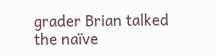grader Brian talked the naïve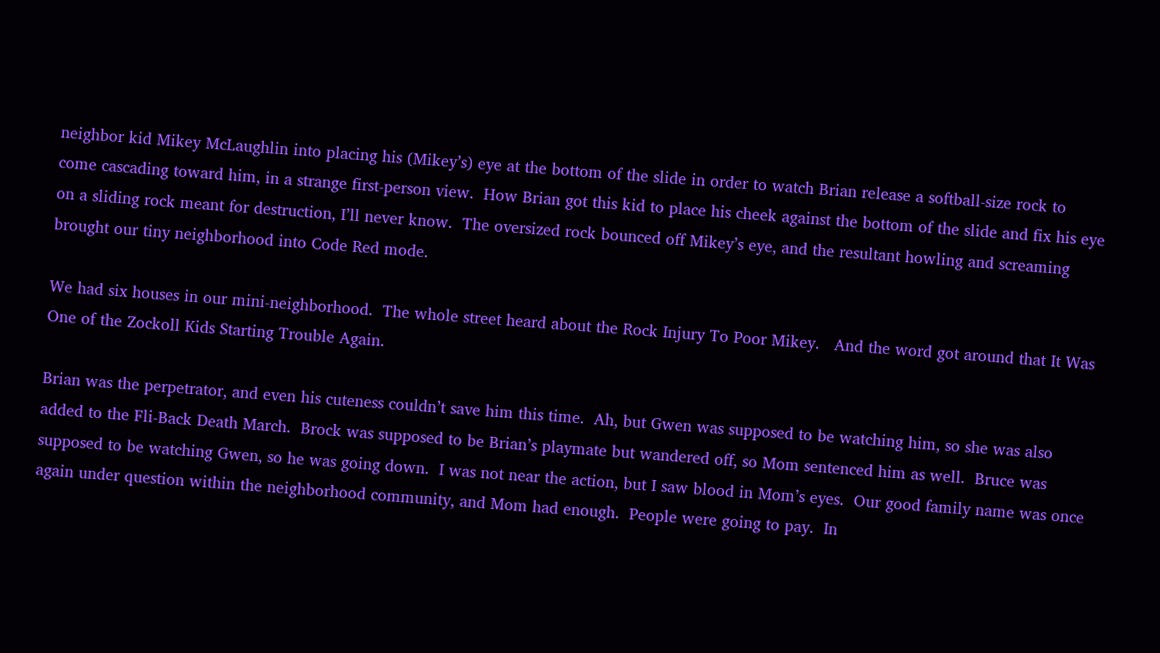neighbor kid Mikey McLaughlin into placing his (Mikey’s) eye at the bottom of the slide in order to watch Brian release a softball-size rock to come cascading toward him, in a strange first-person view.  How Brian got this kid to place his cheek against the bottom of the slide and fix his eye on a sliding rock meant for destruction, I’ll never know.  The oversized rock bounced off Mikey’s eye, and the resultant howling and screaming brought our tiny neighborhood into Code Red mode.

We had six houses in our mini-neighborhood.  The whole street heard about the Rock Injury To Poor Mikey.   And the word got around that It Was One of the Zockoll Kids Starting Trouble Again.

Brian was the perpetrator, and even his cuteness couldn’t save him this time.  Ah, but Gwen was supposed to be watching him, so she was also added to the Fli-Back Death March.  Brock was supposed to be Brian’s playmate but wandered off, so Mom sentenced him as well.  Bruce was supposed to be watching Gwen, so he was going down.  I was not near the action, but I saw blood in Mom’s eyes.  Our good family name was once again under question within the neighborhood community, and Mom had enough.  People were going to pay.  In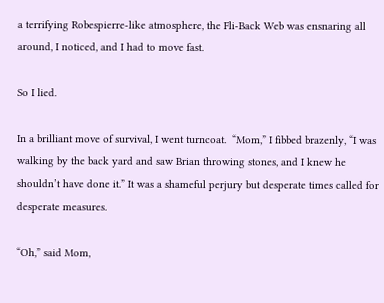a terrifying Robespierre-like atmosphere, the Fli-Back Web was ensnaring all around, I noticed, and I had to move fast.

So I lied.

In a brilliant move of survival, I went turncoat.  “Mom,” I fibbed brazenly, “I was walking by the back yard and saw Brian throwing stones, and I knew he shouldn’t have done it.” It was a shameful perjury but desperate times called for desperate measures.

“Oh,” said Mom,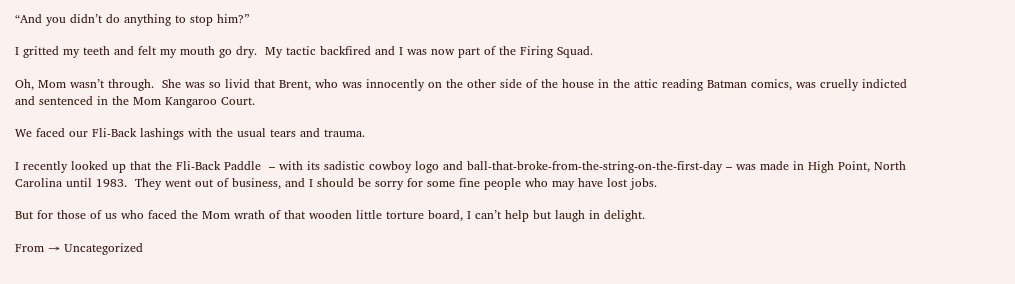“And you didn’t do anything to stop him?”

I gritted my teeth and felt my mouth go dry.  My tactic backfired and I was now part of the Firing Squad.

Oh, Mom wasn’t through.  She was so livid that Brent, who was innocently on the other side of the house in the attic reading Batman comics, was cruelly indicted and sentenced in the Mom Kangaroo Court.

We faced our Fli-Back lashings with the usual tears and trauma.

I recently looked up that the Fli-Back Paddle  – with its sadistic cowboy logo and ball-that-broke-from-the-string-on-the-first-day – was made in High Point, North Carolina until 1983.  They went out of business, and I should be sorry for some fine people who may have lost jobs.

But for those of us who faced the Mom wrath of that wooden little torture board, I can’t help but laugh in delight.

From → Uncategorized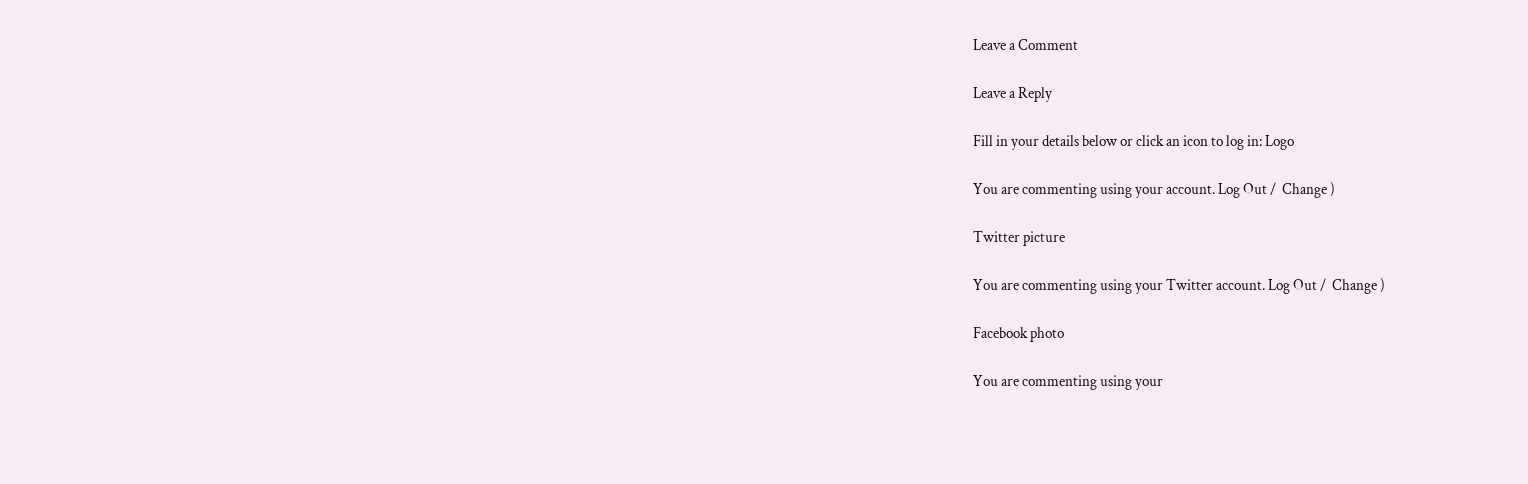Leave a Comment

Leave a Reply

Fill in your details below or click an icon to log in: Logo

You are commenting using your account. Log Out /  Change )

Twitter picture

You are commenting using your Twitter account. Log Out /  Change )

Facebook photo

You are commenting using your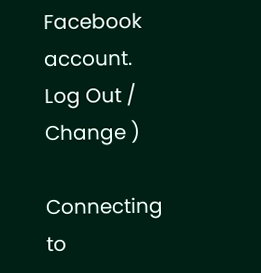Facebook account. Log Out /  Change )

Connecting to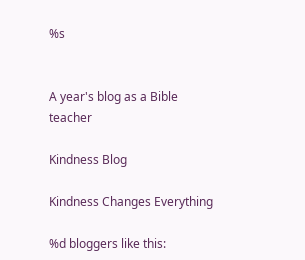%s


A year's blog as a Bible teacher

Kindness Blog

Kindness Changes Everything

%d bloggers like this: